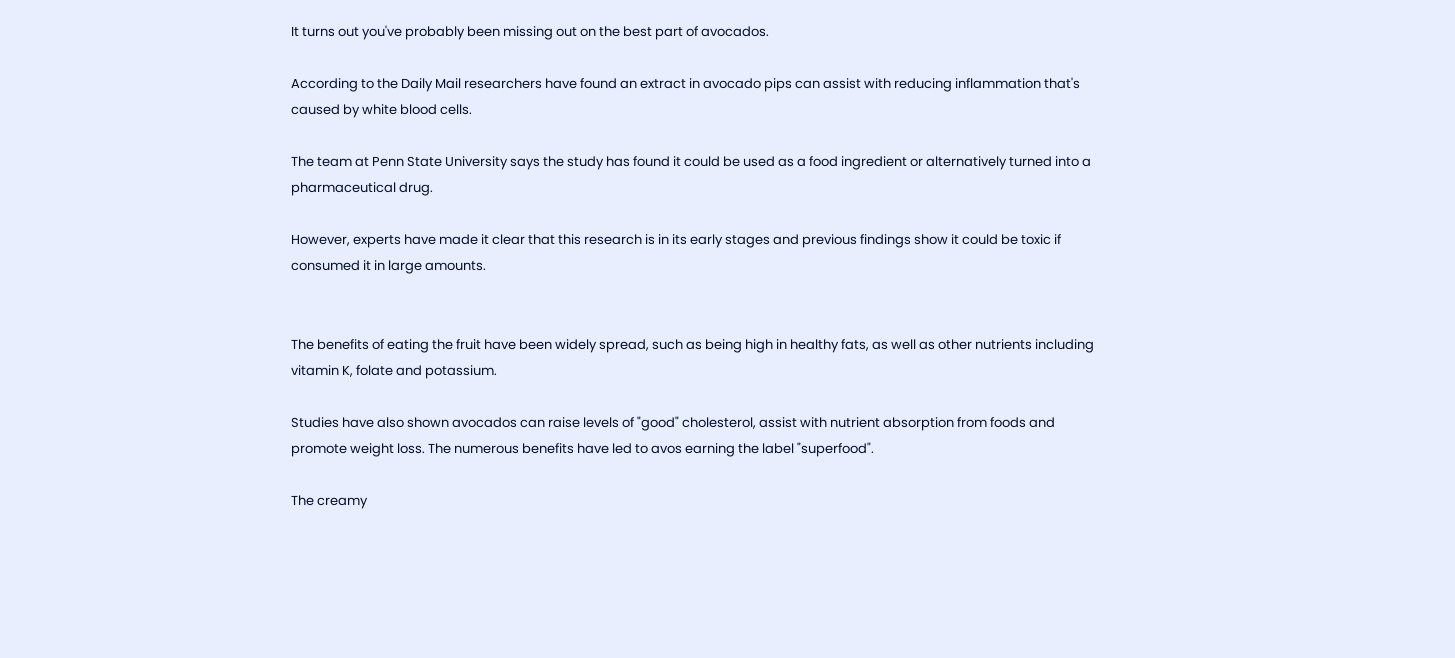It turns out you've probably been missing out on the best part of avocados.

According to the Daily Mail researchers have found an extract in avocado pips can assist with reducing inflammation that's caused by white blood cells.

The team at Penn State University says the study has found it could be used as a food ingredient or alternatively turned into a pharmaceutical drug.

However, experts have made it clear that this research is in its early stages and previous findings show it could be toxic if consumed it in large amounts.


The benefits of eating the fruit have been widely spread, such as being high in healthy fats, as well as other nutrients including vitamin K, folate and potassium.

Studies have also shown avocados can raise levels of "good" cholesterol, assist with nutrient absorption from foods and promote weight loss. The numerous benefits have led to avos earning the label "superfood".

The creamy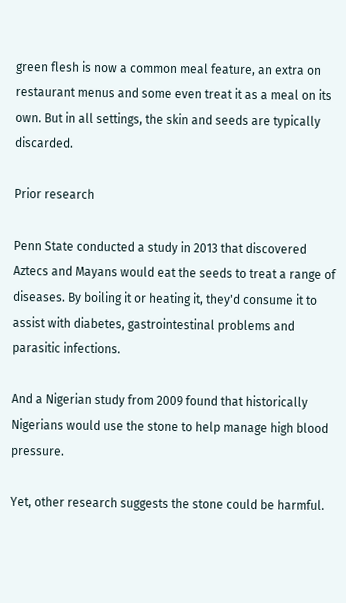green flesh is now a common meal feature, an extra on restaurant menus and some even treat it as a meal on its own. But in all settings, the skin and seeds are typically discarded.

Prior research

Penn State conducted a study in 2013 that discovered Aztecs and Mayans would eat the seeds to treat a range of diseases. By boiling it or heating it, they'd consume it to assist with diabetes, gastrointestinal problems and parasitic infections.

And a Nigerian study from 2009 found that historically Nigerians would use the stone to help manage high blood pressure.

Yet, other research suggests the stone could be harmful.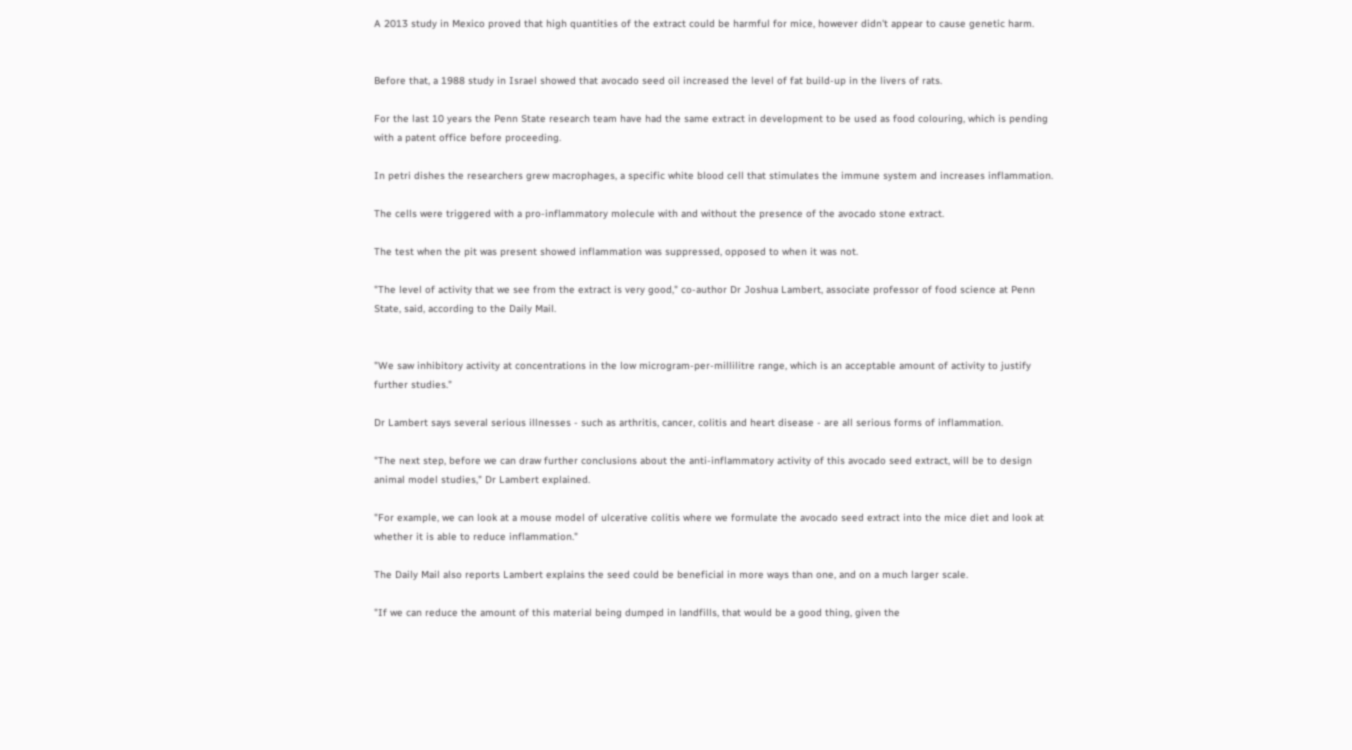A 2013 study in Mexico proved that high quantities of the extract could be harmful for mice, however didn't appear to cause genetic harm.


Before that, a 1988 study in Israel showed that avocado seed oil increased the level of fat build-up in the livers of rats.

For the last 10 years the Penn State research team have had the same extract in development to be used as food colouring, which is pending with a patent office before proceeding.

In petri dishes the researchers grew macrophages, a specific white blood cell that stimulates the immune system and increases inflammation.

The cells were triggered with a pro-inflammatory molecule with and without the presence of the avocado stone extract.

The test when the pit was present showed inflammation was suppressed, opposed to when it was not.

"The level of activity that we see from the extract is very good," co-author Dr Joshua Lambert, associate professor of food science at Penn State, said, according to the Daily Mail.


"We saw inhibitory activity at concentrations in the low microgram-per-millilitre range, which is an acceptable amount of activity to justify further studies."

Dr Lambert says several serious illnesses - such as arthritis, cancer, colitis and heart disease - are all serious forms of inflammation.

"The next step, before we can draw further conclusions about the anti-inflammatory activity of this avocado seed extract, will be to design animal model studies," Dr Lambert explained.

"For example, we can look at a mouse model of ulcerative colitis where we formulate the avocado seed extract into the mice diet and look at whether it is able to reduce inflammation."

The Daily Mail also reports Lambert explains the seed could be beneficial in more ways than one, and on a much larger scale.

"If we can reduce the amount of this material being dumped in landfills, that would be a good thing, given the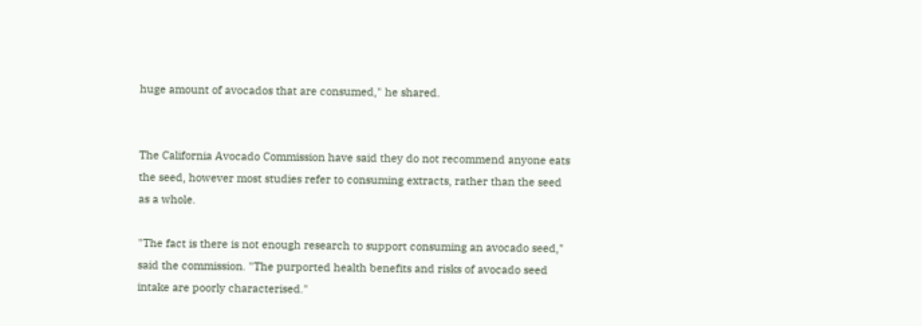huge amount of avocados that are consumed," he shared.


The California Avocado Commission have said they do not recommend anyone eats the seed, however most studies refer to consuming extracts, rather than the seed as a whole.

"The fact is there is not enough research to support consuming an avocado seed," said the commission. "The purported health benefits and risks of avocado seed intake are poorly characterised."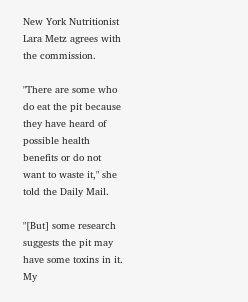New York Nutritionist Lara Metz agrees with the commission.

"There are some who do eat the pit because they have heard of possible health benefits or do not want to waste it," she told the Daily Mail.

"[But] some research suggests the pit may have some toxins in it. My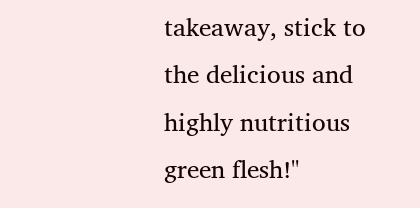takeaway, stick to the delicious and highly nutritious green flesh!"